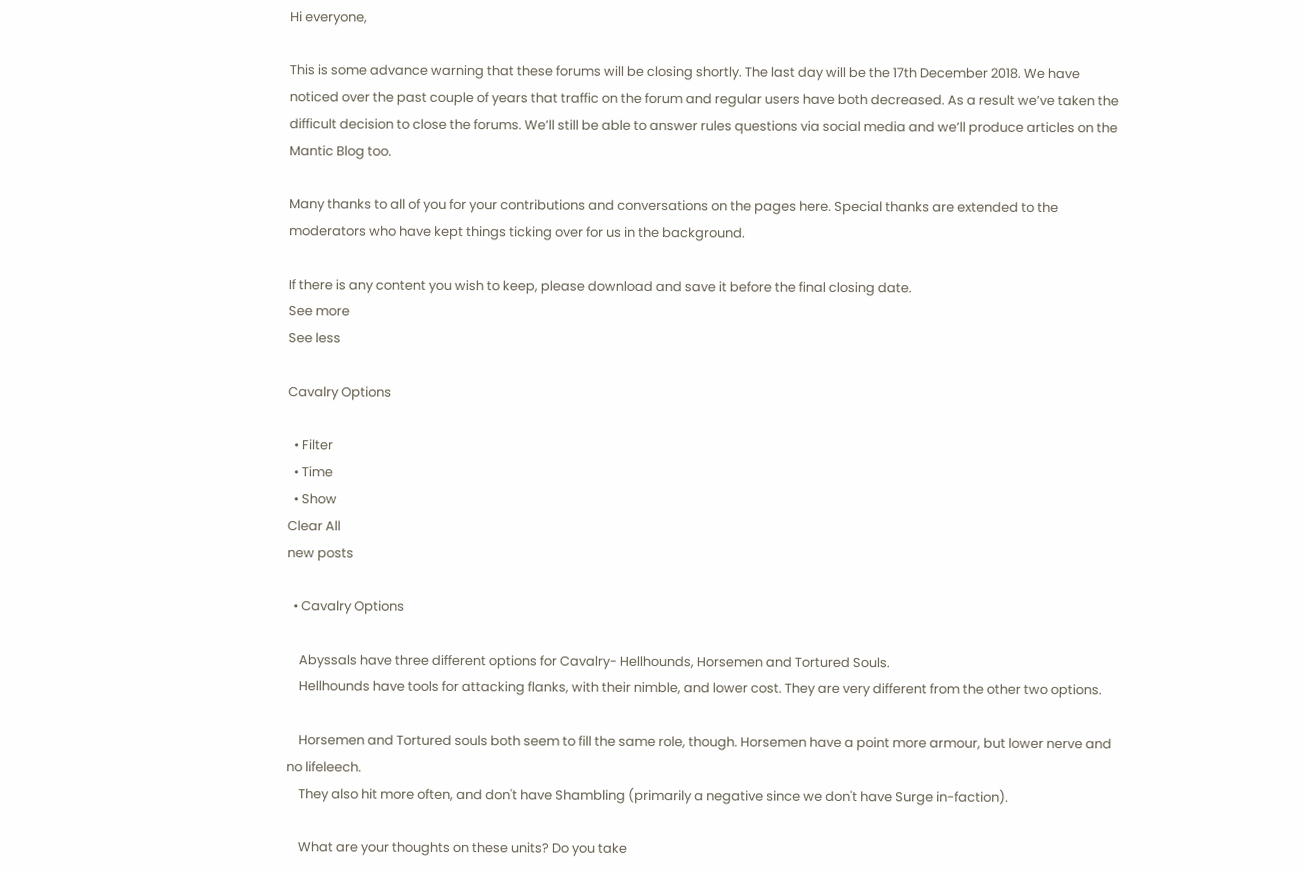Hi everyone,

This is some advance warning that these forums will be closing shortly. The last day will be the 17th December 2018. We have noticed over the past couple of years that traffic on the forum and regular users have both decreased. As a result we’ve taken the difficult decision to close the forums. We’ll still be able to answer rules questions via social media and we’ll produce articles on the Mantic Blog too.

Many thanks to all of you for your contributions and conversations on the pages here. Special thanks are extended to the moderators who have kept things ticking over for us in the background.

If there is any content you wish to keep, please download and save it before the final closing date.
See more
See less

Cavalry Options

  • Filter
  • Time
  • Show
Clear All
new posts

  • Cavalry Options

    Abyssals have three different options for Cavalry- Hellhounds, Horsemen and Tortured Souls.
    Hellhounds have tools for attacking flanks, with their nimble, and lower cost. They are very different from the other two options.

    Horsemen and Tortured souls both seem to fill the same role, though. Horsemen have a point more armour, but lower nerve and no lifeleech.
    They also hit more often, and don't have Shambling (primarily a negative since we don't have Surge in-faction).

    What are your thoughts on these units? Do you take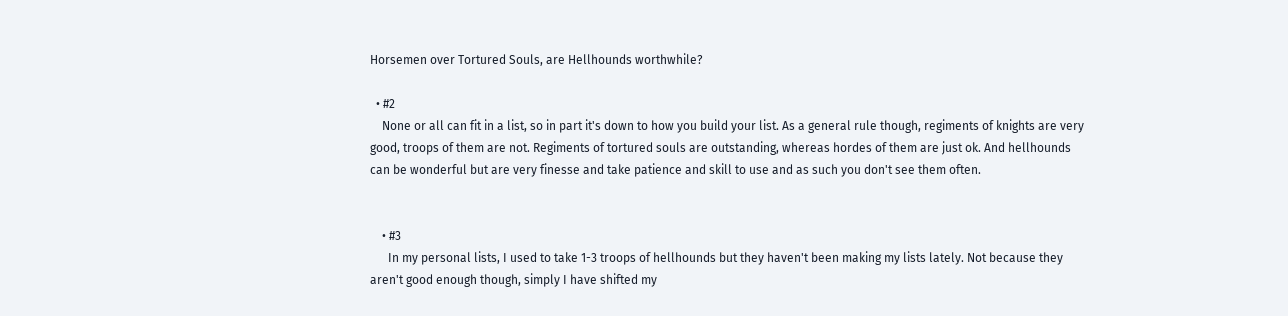Horsemen over Tortured Souls, are Hellhounds worthwhile?

  • #2
    None or all can fit in a list, so in part it's down to how you build your list. As a general rule though, regiments of knights are very good, troops of them are not. Regiments of tortured souls are outstanding, whereas hordes of them are just ok. And hellhounds can be wonderful but are very finesse and take patience and skill to use and as such you don't see them often.


    • #3
      In my personal lists, I used to take 1-3 troops of hellhounds but they haven't been making my lists lately. Not because they aren't good enough though, simply I have shifted my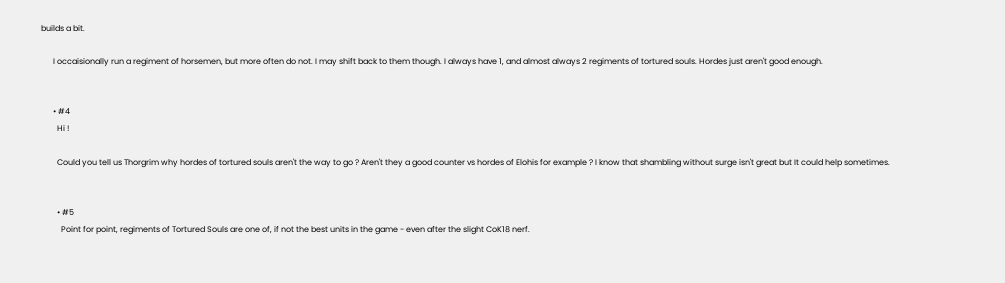builds a bit.

      I occaisionally run a regiment of horsemen, but more often do not. I may shift back to them though. I always have 1, and almost always 2 regiments of tortured souls. Hordes just aren't good enough.


      • #4
        Hi !

        Could you tell us Thorgrim why hordes of tortured souls aren't the way to go ? Aren't they a good counter vs hordes of Elohis for example ? I know that shambling without surge isn't great but It could help sometimes.


        • #5
          Point for point, regiments of Tortured Souls are one of, if not the best units in the game - even after the slight CoK18 nerf.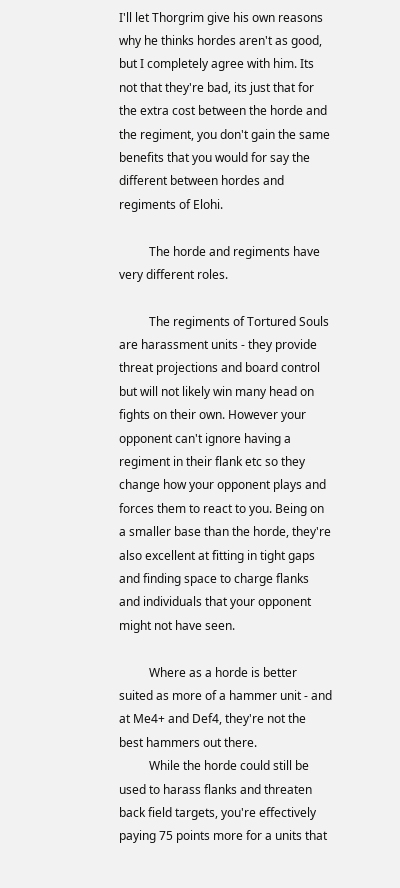I'll let Thorgrim give his own reasons why he thinks hordes aren't as good, but I completely agree with him. Its not that they're bad, its just that for the extra cost between the horde and the regiment, you don't gain the same benefits that you would for say the different between hordes and regiments of Elohi.

          The horde and regiments have very different roles.

          The regiments of Tortured Souls are harassment units - they provide threat projections and board control but will not likely win many head on fights on their own. However your opponent can't ignore having a regiment in their flank etc so they change how your opponent plays and forces them to react to you. Being on a smaller base than the horde, they're also excellent at fitting in tight gaps and finding space to charge flanks and individuals that your opponent might not have seen.

          Where as a horde is better suited as more of a hammer unit - and at Me4+ and Def4, they're not the best hammers out there.
          While the horde could still be used to harass flanks and threaten back field targets, you're effectively paying 75 points more for a units that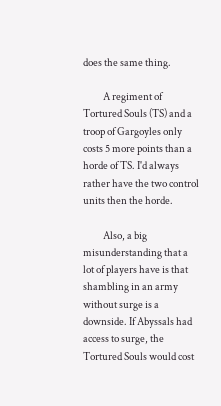does the same thing.

          A regiment of Tortured Souls (TS) and a troop of Gargoyles only costs 5 more points than a horde of TS. I'd always rather have the two control units then the horde.

          Also, a big misunderstanding that a lot of players have is that shambling in an army without surge is a downside. If Abyssals had access to surge, the Tortured Souls would cost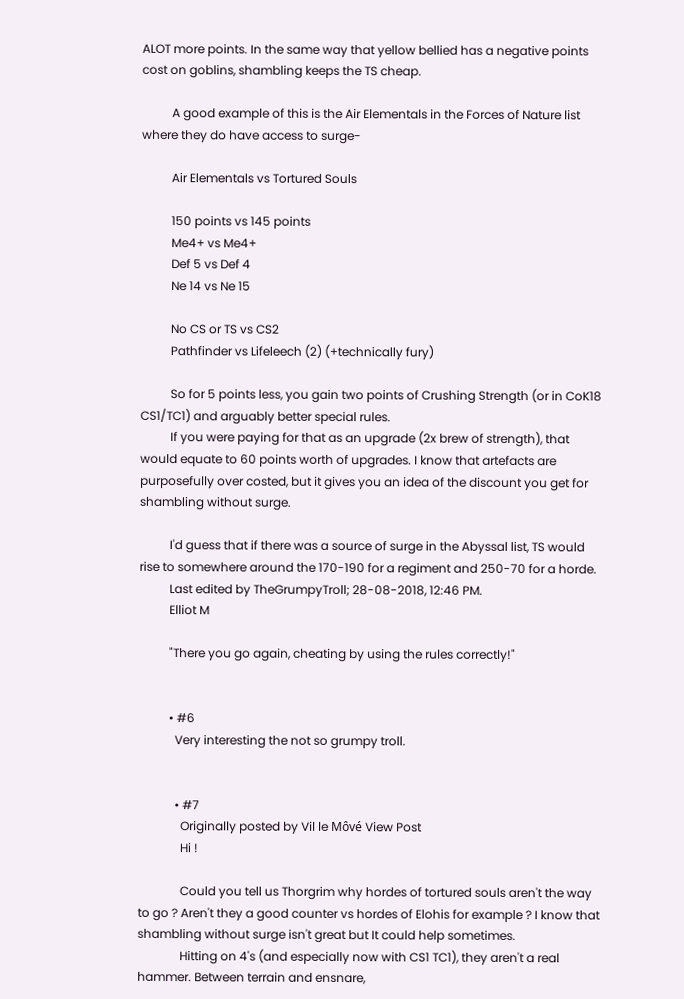ALOT more points. In the same way that yellow bellied has a negative points cost on goblins, shambling keeps the TS cheap.

          A good example of this is the Air Elementals in the Forces of Nature list where they do have access to surge-

          Air Elementals vs Tortured Souls

          150 points vs 145 points
          Me4+ vs Me4+
          Def 5 vs Def 4
          Ne 14 vs Ne 15

          No CS or TS vs CS2
          Pathfinder vs Lifeleech (2) (+technically fury)

          So for 5 points less, you gain two points of Crushing Strength (or in CoK18 CS1/TC1) and arguably better special rules.
          If you were paying for that as an upgrade (2x brew of strength), that would equate to 60 points worth of upgrades. I know that artefacts are purposefully over costed, but it gives you an idea of the discount you get for shambling without surge.

          I'd guess that if there was a source of surge in the Abyssal list, TS would rise to somewhere around the 170-190 for a regiment and 250-70 for a horde.
          Last edited by TheGrumpyTroll; 28-08-2018, 12:46 PM.
          Elliot M

          "There you go again, cheating by using the rules correctly!"


          • #6
            Very interesting the not so grumpy troll.


            • #7
              Originally posted by Vil le Môvé View Post
              Hi !

              Could you tell us Thorgrim why hordes of tortured souls aren't the way to go ? Aren't they a good counter vs hordes of Elohis for example ? I know that shambling without surge isn't great but It could help sometimes.
              Hitting on 4's (and especially now with CS1 TC1), they aren't a real hammer. Between terrain and ensnare,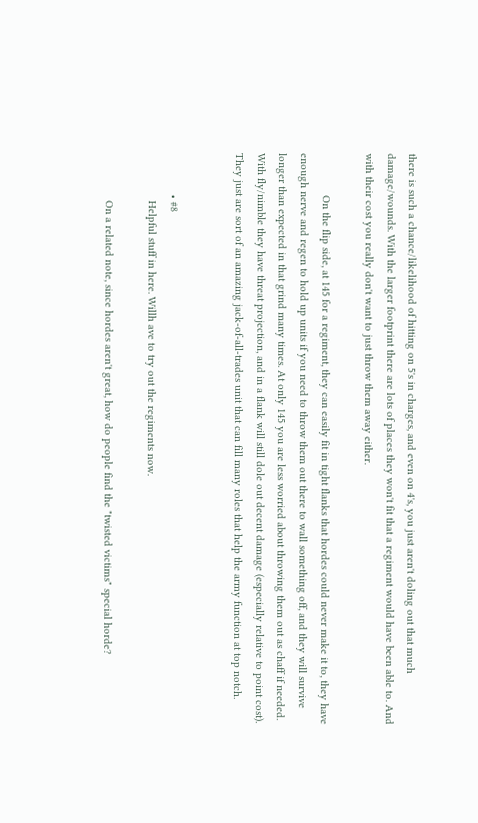there is such a chance/likelihood of hitting on 5's in charges, and even on 4's, you just aren't doling out that much damage/wounds. With the larger footprint there are lots of places they won't fit that a regiment would have been able to. And with their cost you really don't want to just throw them away either.

              On the flip side, at 145 for a regiment, they can easily fit in tight flanks that hordes could never make it to, they have enough nerve and regen to hold up units if you need to throw them out there to wall something off, and they will survive longer than expected in that grind many times. At only 145 you are less worried about throwing them out as chaff if needed. With fly/nimble they have threat projection, and in a flank will still dole out decent damage (especially relative to point cost). They just are sort of an amazing jack-of-all-trades unit that can fill many roles that help the army function at top notch.


              • #8
                Helpful stuff in here. Willh ave to try out the regiments now.

                On a related note, since hordes aren't great, how do people find the "twisted victims" special horde?